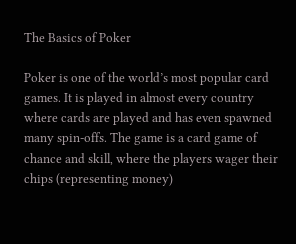The Basics of Poker

Poker is one of the world’s most popular card games. It is played in almost every country where cards are played and has even spawned many spin-offs. The game is a card game of chance and skill, where the players wager their chips (representing money)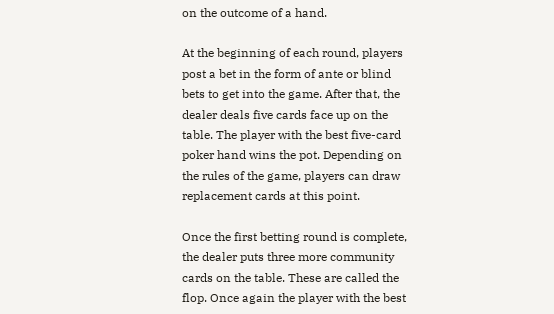on the outcome of a hand.

At the beginning of each round, players post a bet in the form of ante or blind bets to get into the game. After that, the dealer deals five cards face up on the table. The player with the best five-card poker hand wins the pot. Depending on the rules of the game, players can draw replacement cards at this point.

Once the first betting round is complete, the dealer puts three more community cards on the table. These are called the flop. Once again the player with the best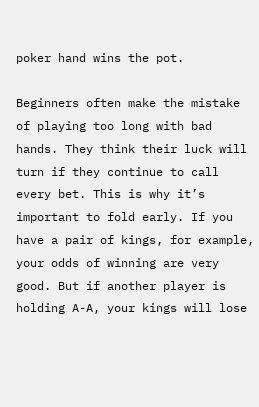poker hand wins the pot.

Beginners often make the mistake of playing too long with bad hands. They think their luck will turn if they continue to call every bet. This is why it’s important to fold early. If you have a pair of kings, for example, your odds of winning are very good. But if another player is holding A-A, your kings will lose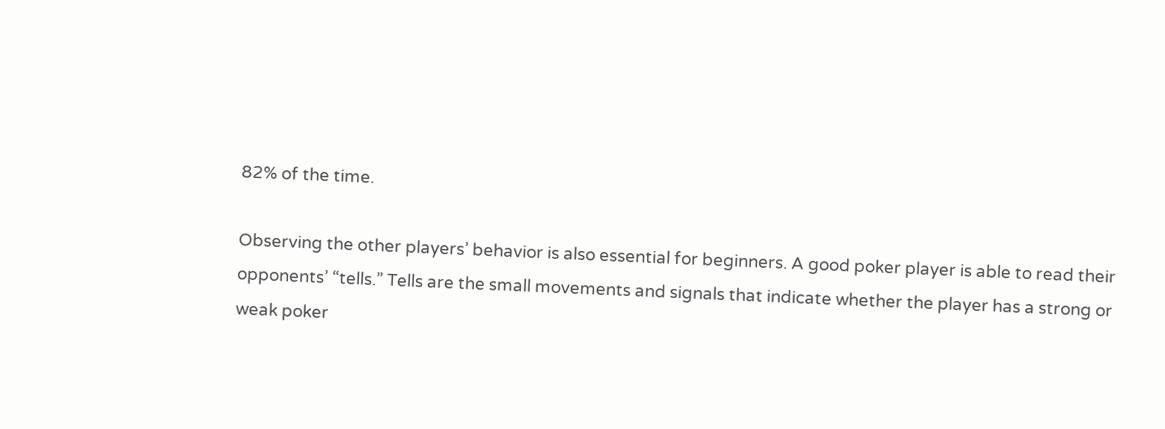82% of the time.

Observing the other players’ behavior is also essential for beginners. A good poker player is able to read their opponents’ “tells.” Tells are the small movements and signals that indicate whether the player has a strong or weak poker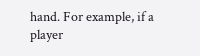hand. For example, if a player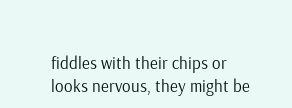fiddles with their chips or looks nervous, they might be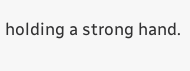holding a strong hand.